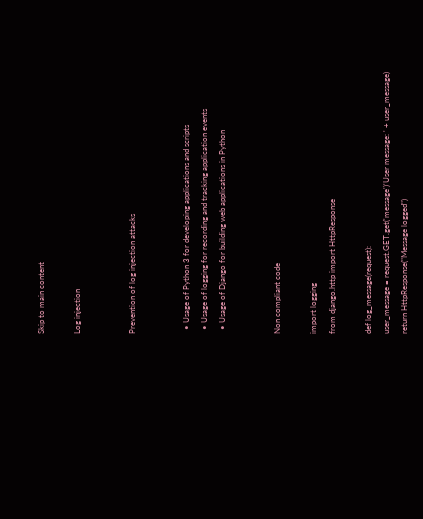Skip to main content

Log injection


Prevention of log injection attacks


  • Usage of Python 3 for developing applications and scripts
  • Usage of logging for recording and tracking application events
  • Usage of Django for building web applications in Python


Non compliant code

import logging
from django.http import HttpResponse

def log_message(request):
user_message = request.GET.get('message')'User message: ' + user_message)
return HttpResponse("Message logged")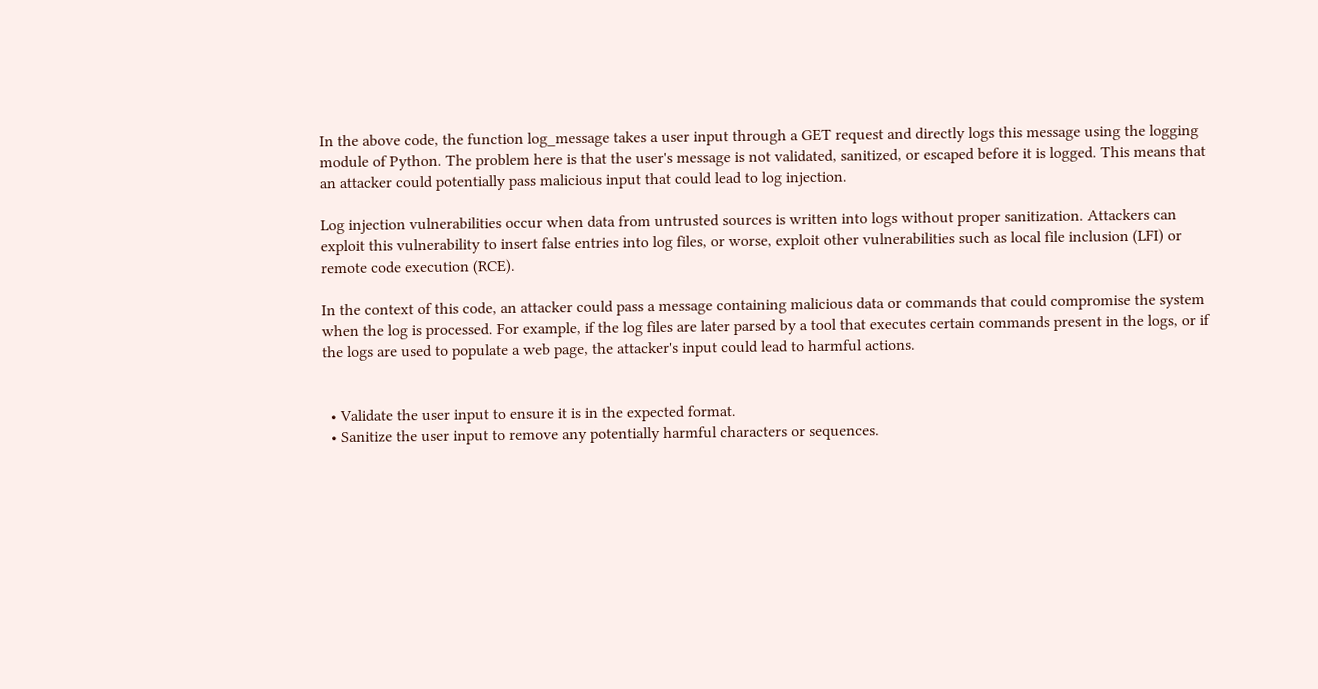In the above code, the function log_message takes a user input through a GET request and directly logs this message using the logging module of Python. The problem here is that the user's message is not validated, sanitized, or escaped before it is logged. This means that an attacker could potentially pass malicious input that could lead to log injection.

Log injection vulnerabilities occur when data from untrusted sources is written into logs without proper sanitization. Attackers can exploit this vulnerability to insert false entries into log files, or worse, exploit other vulnerabilities such as local file inclusion (LFI) or remote code execution (RCE).

In the context of this code, an attacker could pass a message containing malicious data or commands that could compromise the system when the log is processed. For example, if the log files are later parsed by a tool that executes certain commands present in the logs, or if the logs are used to populate a web page, the attacker's input could lead to harmful actions.


  • Validate the user input to ensure it is in the expected format.
  • Sanitize the user input to remove any potentially harmful characters or sequences.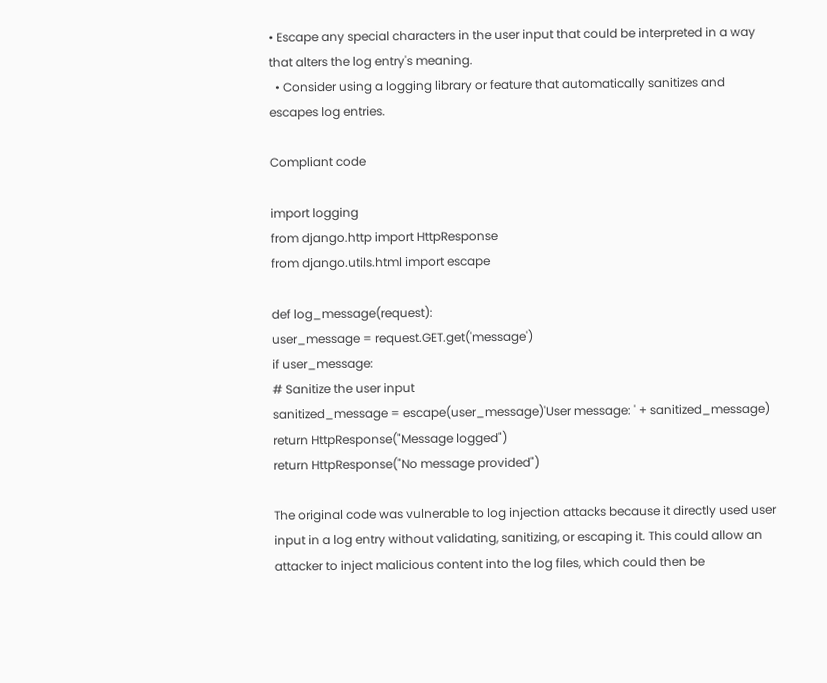• Escape any special characters in the user input that could be interpreted in a way that alters the log entry's meaning.
  • Consider using a logging library or feature that automatically sanitizes and escapes log entries.

Compliant code

import logging
from django.http import HttpResponse
from django.utils.html import escape

def log_message(request):
user_message = request.GET.get('message')
if user_message:
# Sanitize the user input
sanitized_message = escape(user_message)'User message: ' + sanitized_message)
return HttpResponse("Message logged")
return HttpResponse("No message provided")

The original code was vulnerable to log injection attacks because it directly used user input in a log entry without validating, sanitizing, or escaping it. This could allow an attacker to inject malicious content into the log files, which could then be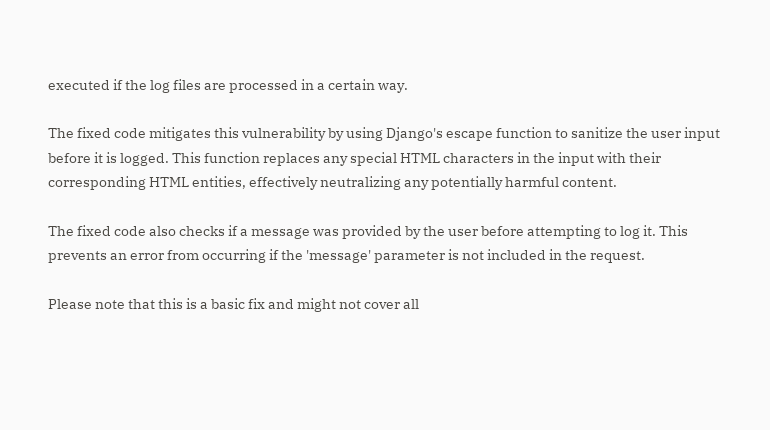executed if the log files are processed in a certain way.

The fixed code mitigates this vulnerability by using Django's escape function to sanitize the user input before it is logged. This function replaces any special HTML characters in the input with their corresponding HTML entities, effectively neutralizing any potentially harmful content.

The fixed code also checks if a message was provided by the user before attempting to log it. This prevents an error from occurring if the 'message' parameter is not included in the request.

Please note that this is a basic fix and might not cover all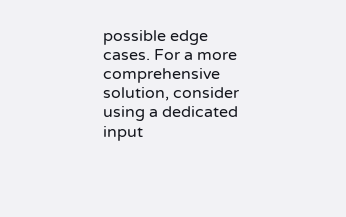possible edge cases. For a more comprehensive solution, consider using a dedicated input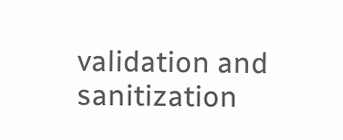validation and sanitization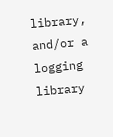library, and/or a logging library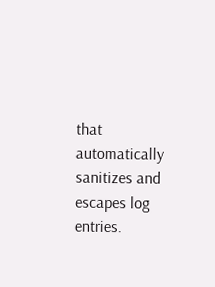that automatically sanitizes and escapes log entries.